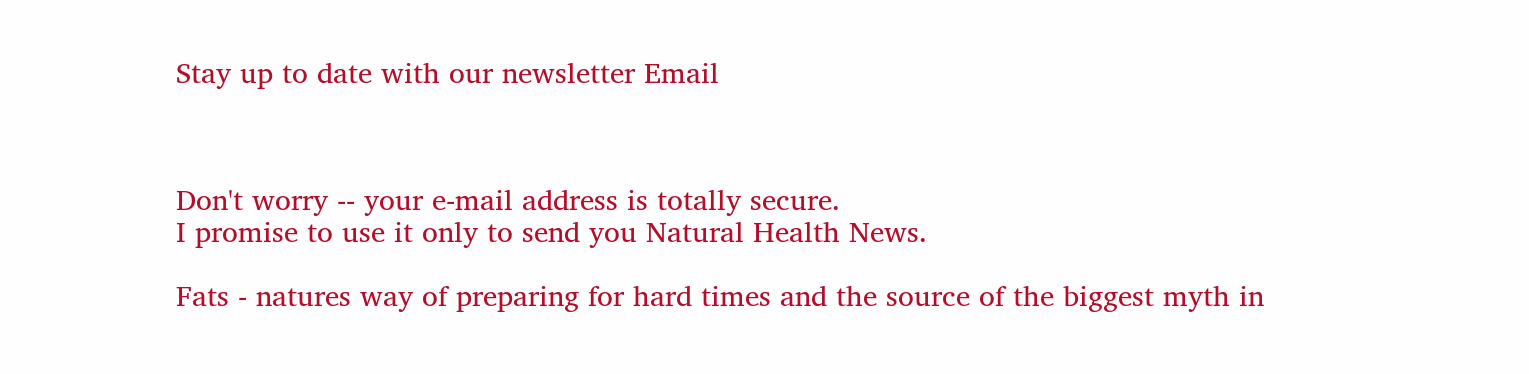Stay up to date with our newsletter Email



Don't worry -- your e-mail address is totally secure.
I promise to use it only to send you Natural Health News.

Fats - natures way of preparing for hard times and the source of the biggest myth in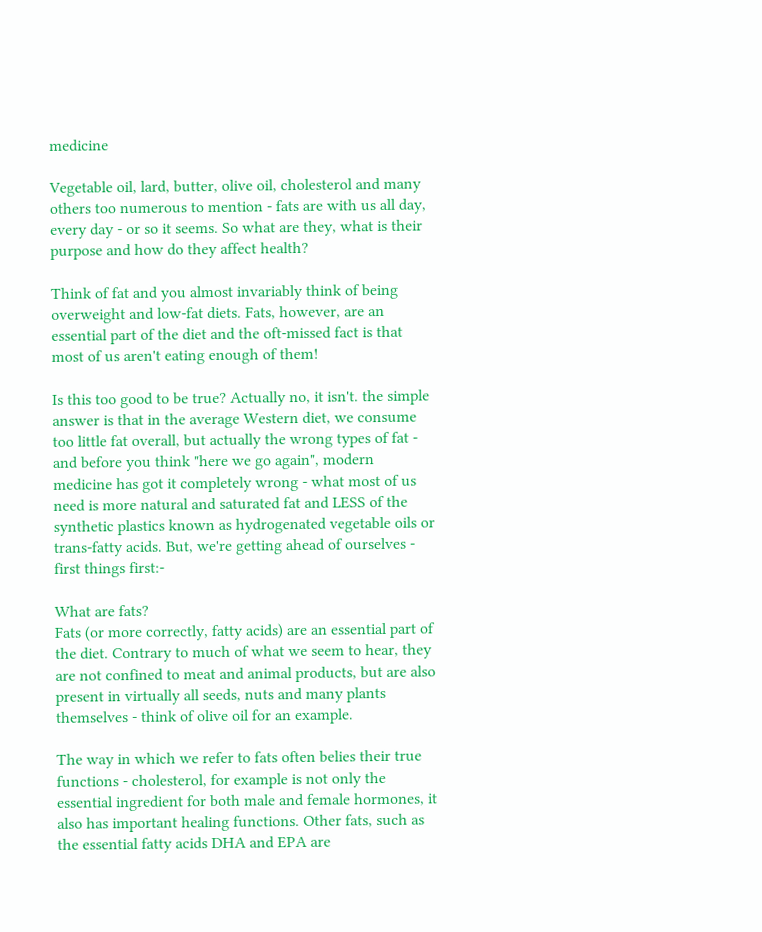medicine

Vegetable oil, lard, butter, olive oil, cholesterol and many others too numerous to mention - fats are with us all day, every day - or so it seems. So what are they, what is their purpose and how do they affect health?

Think of fat and you almost invariably think of being overweight and low-fat diets. Fats, however, are an essential part of the diet and the oft-missed fact is that most of us aren't eating enough of them!

Is this too good to be true? Actually no, it isn't. the simple answer is that in the average Western diet, we consume too little fat overall, but actually the wrong types of fat - and before you think "here we go again", modern medicine has got it completely wrong - what most of us need is more natural and saturated fat and LESS of the synthetic plastics known as hydrogenated vegetable oils or trans-fatty acids. But, we're getting ahead of ourselves - first things first:-

What are fats?
Fats (or more correctly, fatty acids) are an essential part of the diet. Contrary to much of what we seem to hear, they are not confined to meat and animal products, but are also present in virtually all seeds, nuts and many plants themselves - think of olive oil for an example.

The way in which we refer to fats often belies their true functions - cholesterol, for example is not only the essential ingredient for both male and female hormones, it also has important healing functions. Other fats, such as the essential fatty acids DHA and EPA are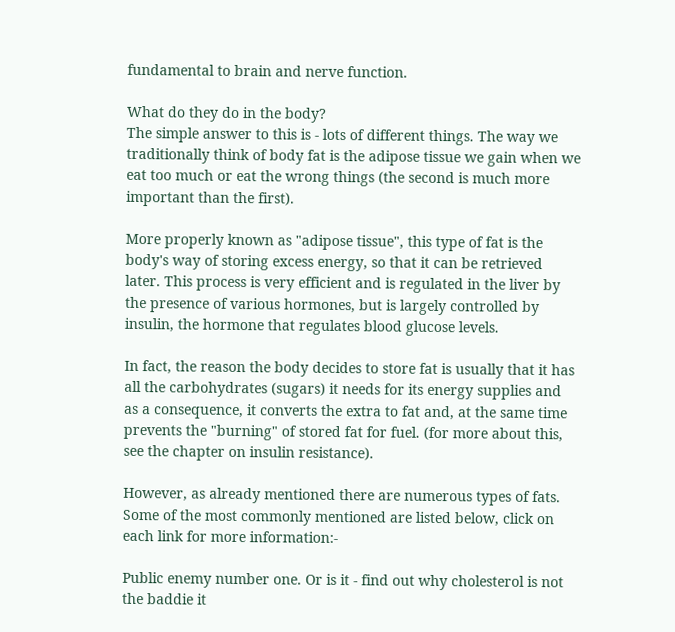fundamental to brain and nerve function.

What do they do in the body?
The simple answer to this is - lots of different things. The way we traditionally think of body fat is the adipose tissue we gain when we eat too much or eat the wrong things (the second is much more important than the first).

More properly known as "adipose tissue", this type of fat is the body's way of storing excess energy, so that it can be retrieved later. This process is very efficient and is regulated in the liver by the presence of various hormones, but is largely controlled by insulin, the hormone that regulates blood glucose levels.

In fact, the reason the body decides to store fat is usually that it has all the carbohydrates (sugars) it needs for its energy supplies and as a consequence, it converts the extra to fat and, at the same time prevents the "burning" of stored fat for fuel. (for more about this, see the chapter on insulin resistance).

However, as already mentioned there are numerous types of fats. Some of the most commonly mentioned are listed below, click on each link for more information:-

Public enemy number one. Or is it - find out why cholesterol is not the baddie it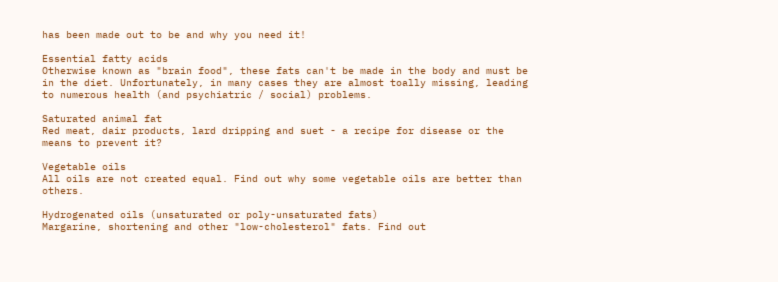has been made out to be and why you need it!

Essential fatty acids
Otherwise known as "brain food", these fats can't be made in the body and must be in the diet. Unfortunately, in many cases they are almost toally missing, leading to numerous health (and psychiatric / social) problems.

Saturated animal fat
Red meat, dair products, lard dripping and suet - a recipe for disease or the means to prevent it?

Vegetable oils
All oils are not created equal. Find out why some vegetable oils are better than others.

Hydrogenated oils (unsaturated or poly-unsaturated fats)
Margarine, shortening and other "low-cholesterol" fats. Find out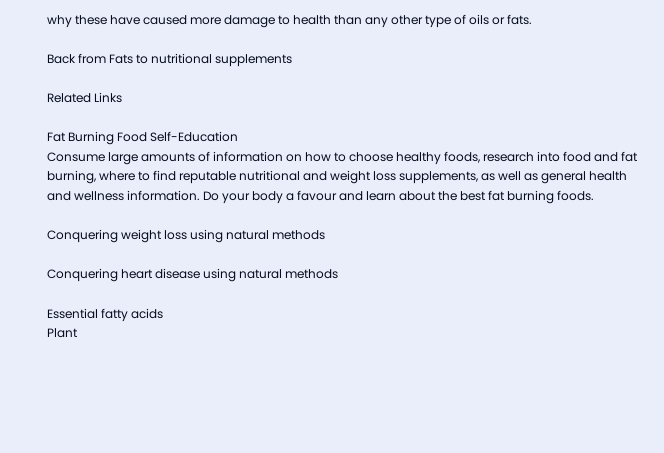why these have caused more damage to health than any other type of oils or fats.

Back from Fats to nutritional supplements

Related Links

Fat Burning Food Self-Education
Consume large amounts of information on how to choose healthy foods, research into food and fat burning, where to find reputable nutritional and weight loss supplements, as well as general health and wellness information. Do your body a favour and learn about the best fat burning foods.

Conquering weight loss using natural methods

Conquering heart disease using natural methods

Essential fatty acids
Plant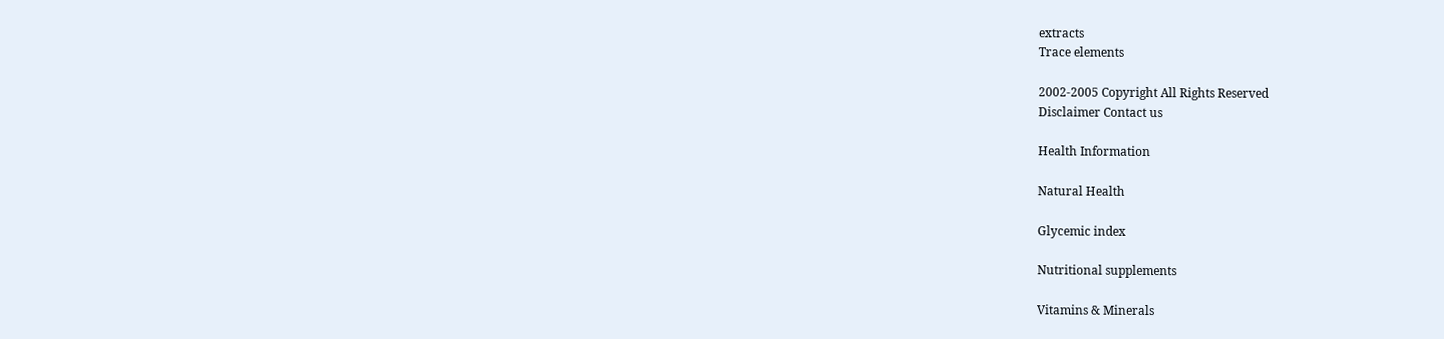extracts
Trace elements

2002-2005 Copyright All Rights Reserved
Disclaimer Contact us

Health Information

Natural Health

Glycemic index

Nutritional supplements

Vitamins & Minerals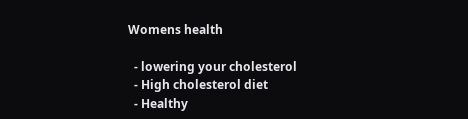Womens health

  - lowering your cholesterol
  - High cholesterol diet
  - Healthy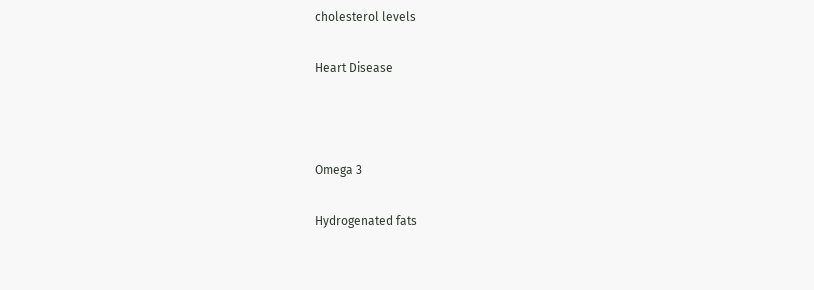cholesterol levels

Heart Disease



Omega 3

Hydrogenated fats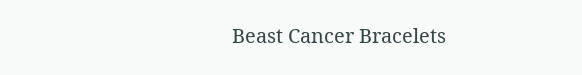Beast Cancer Bracelets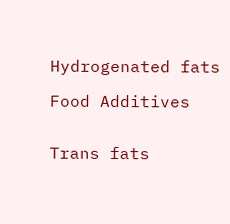Hydrogenated fats

Food Additives


Trans fats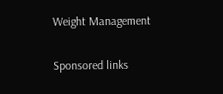Weight Management

Sponsored links